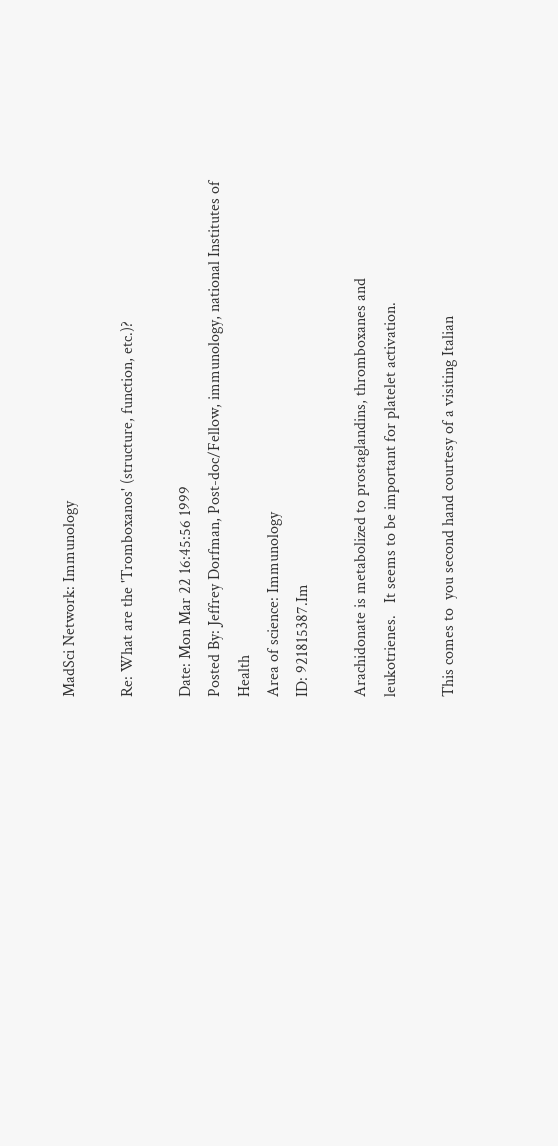MadSci Network: Immunology

Re: What are the 'Tromboxanos' (structure, function, etc.)?

Date: Mon Mar 22 16:45:56 1999
Posted By: Jeffrey Dorfman, Post-doc/Fellow, immunology, national Institutes of Health
Area of science: Immunology
ID: 921815387.Im

Arachidonate is metabolized to prostaglandins, thromboxanes and
leukotrienes.   It seems to be important for platelet activation.

This comes to  you second hand courtesy of a visiting Italian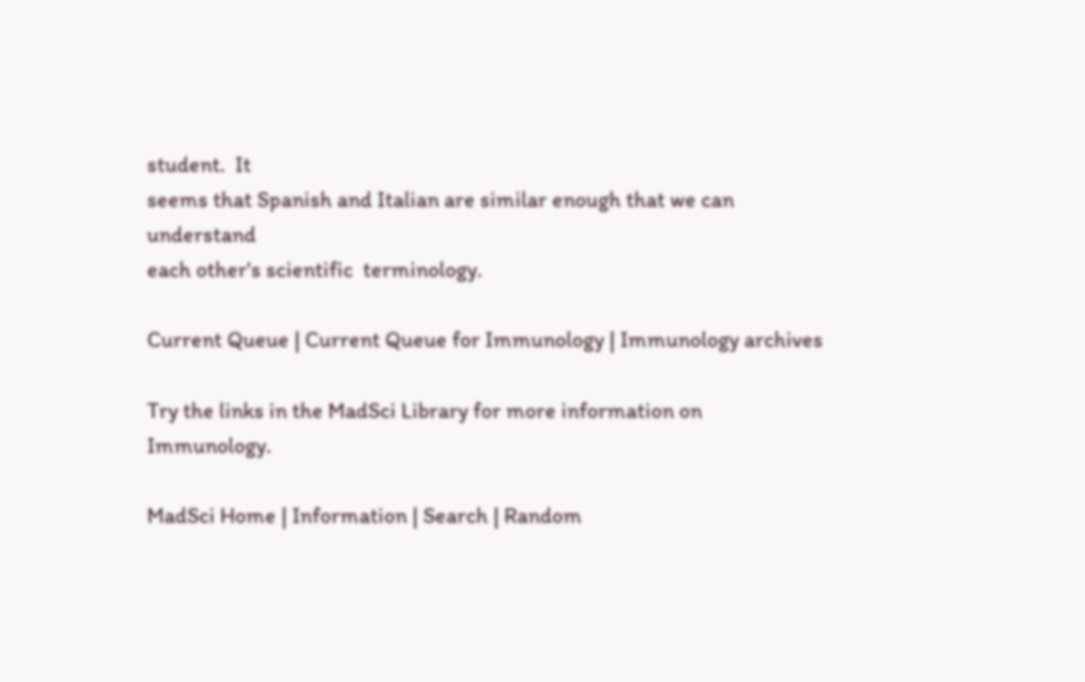student.  It
seems that Spanish and Italian are similar enough that we can understand
each other's scientific  terminology.

Current Queue | Current Queue for Immunology | Immunology archives

Try the links in the MadSci Library for more information on Immunology.

MadSci Home | Information | Search | Random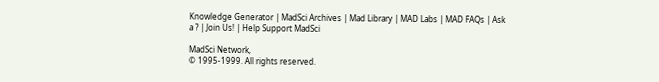Knowledge Generator | MadSci Archives | Mad Library | MAD Labs | MAD FAQs | Ask a ? | Join Us! | Help Support MadSci

MadSci Network,
© 1995-1999. All rights reserved.